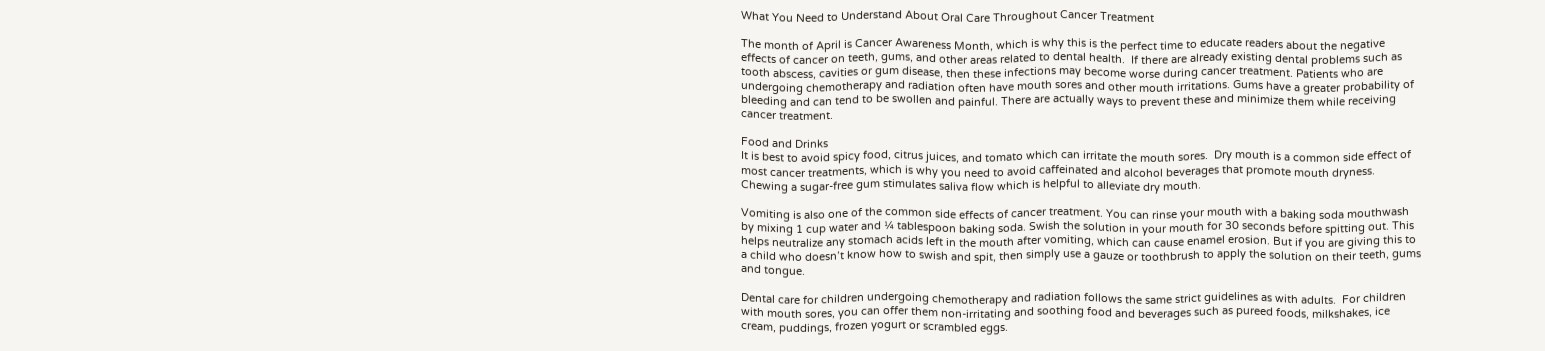What You Need to Understand About Oral Care Throughout Cancer Treatment

The month of April is Cancer Awareness Month, which is why this is the perfect time to educate readers about the negative effects of cancer on teeth, gums, and other areas related to dental health.  If there are already existing dental problems such as tooth abscess, cavities or gum disease, then these infections may become worse during cancer treatment. Patients who are undergoing chemotherapy and radiation often have mouth sores and other mouth irritations. Gums have a greater probability of bleeding and can tend to be swollen and painful. There are actually ways to prevent these and minimize them while receiving cancer treatment.

Food and Drinks
It is best to avoid spicy food, citrus juices, and tomato which can irritate the mouth sores.  Dry mouth is a common side effect of most cancer treatments, which is why you need to avoid caffeinated and alcohol beverages that promote mouth dryness. Chewing a sugar-free gum stimulates saliva flow which is helpful to alleviate dry mouth.

Vomiting is also one of the common side effects of cancer treatment. You can rinse your mouth with a baking soda mouthwash by mixing 1 cup water and ¼ tablespoon baking soda. Swish the solution in your mouth for 30 seconds before spitting out. This helps neutralize any stomach acids left in the mouth after vomiting, which can cause enamel erosion. But if you are giving this to a child who doesn’t know how to swish and spit, then simply use a gauze or toothbrush to apply the solution on their teeth, gums and tongue.

Dental care for children undergoing chemotherapy and radiation follows the same strict guidelines as with adults.  For children with mouth sores, you can offer them non-irritating and soothing food and beverages such as pureed foods, milkshakes, ice cream, puddings, frozen yogurt or scrambled eggs.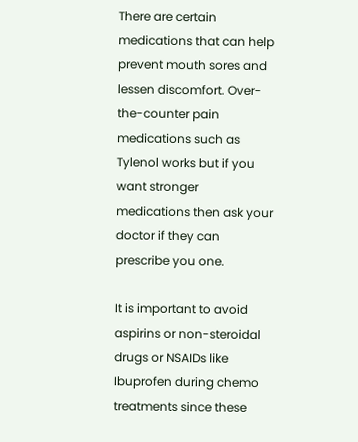There are certain medications that can help prevent mouth sores and lessen discomfort. Over-the-counter pain medications such as Tylenol works but if you want stronger medications then ask your doctor if they can prescribe you one.

It is important to avoid aspirins or non-steroidal drugs or NSAIDs like Ibuprofen during chemo treatments since these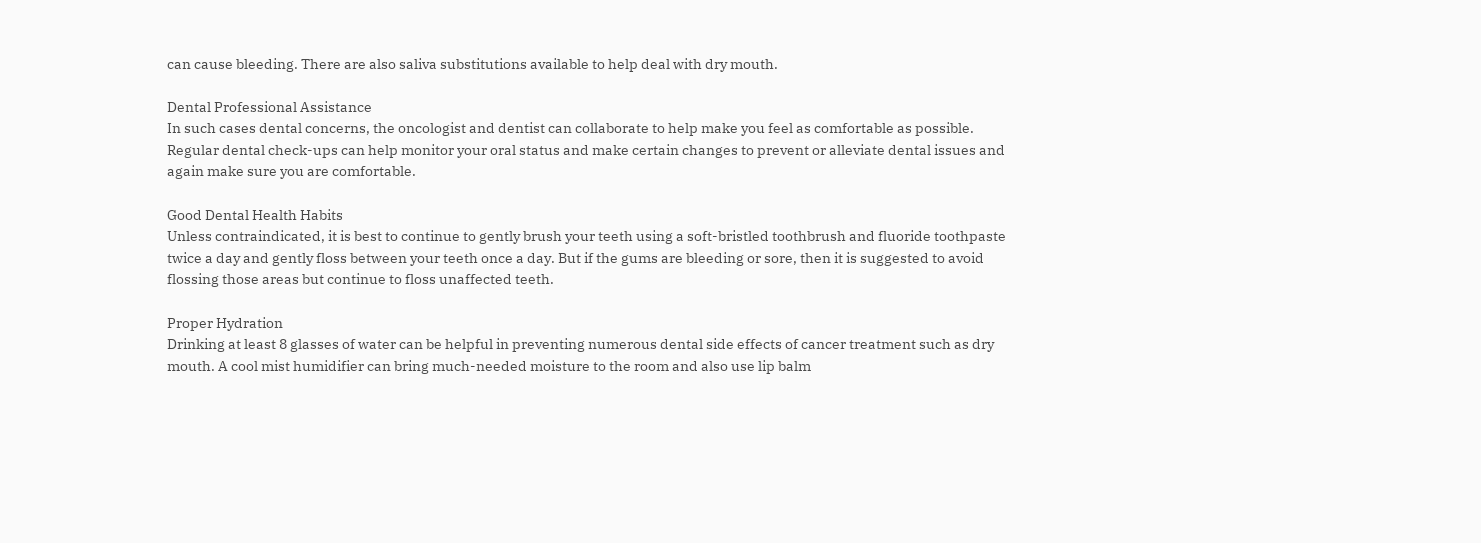can cause bleeding. There are also saliva substitutions available to help deal with dry mouth.

Dental Professional Assistance
In such cases dental concerns, the oncologist and dentist can collaborate to help make you feel as comfortable as possible. Regular dental check-ups can help monitor your oral status and make certain changes to prevent or alleviate dental issues and again make sure you are comfortable.

Good Dental Health Habits
Unless contraindicated, it is best to continue to gently brush your teeth using a soft-bristled toothbrush and fluoride toothpaste twice a day and gently floss between your teeth once a day. But if the gums are bleeding or sore, then it is suggested to avoid flossing those areas but continue to floss unaffected teeth.

Proper Hydration
Drinking at least 8 glasses of water can be helpful in preventing numerous dental side effects of cancer treatment such as dry mouth. A cool mist humidifier can bring much-needed moisture to the room and also use lip balm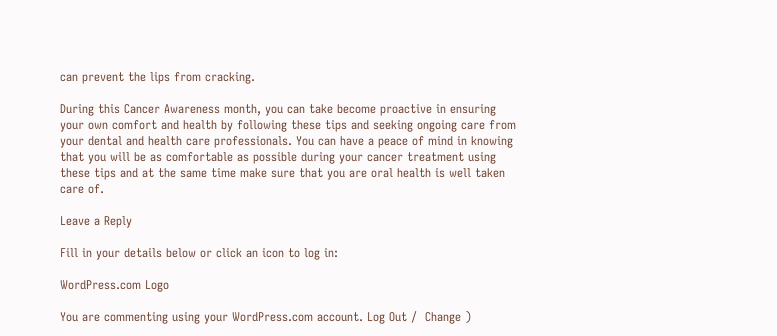can prevent the lips from cracking.

During this Cancer Awareness month, you can take become proactive in ensuring your own comfort and health by following these tips and seeking ongoing care from your dental and health care professionals. You can have a peace of mind in knowing that you will be as comfortable as possible during your cancer treatment using these tips and at the same time make sure that you are oral health is well taken care of.

Leave a Reply

Fill in your details below or click an icon to log in:

WordPress.com Logo

You are commenting using your WordPress.com account. Log Out /  Change )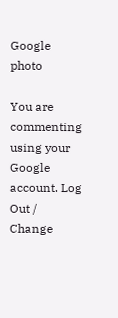Google photo

You are commenting using your Google account. Log Out /  Change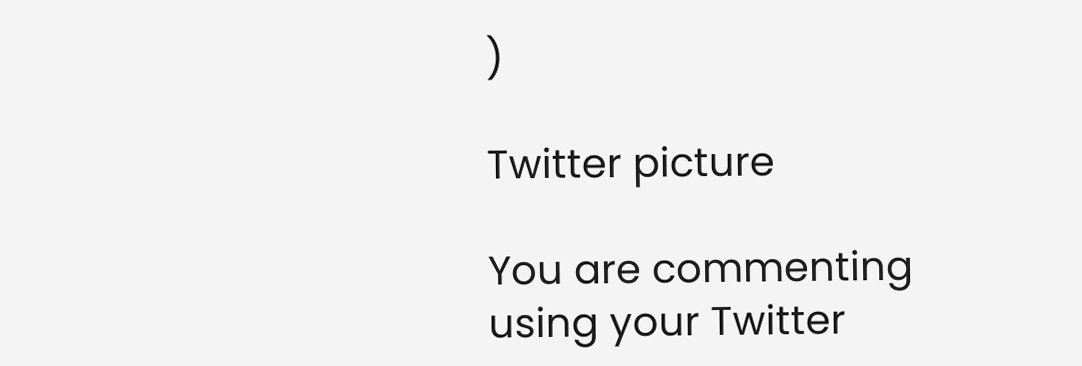)

Twitter picture

You are commenting using your Twitter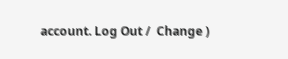account. Log Out /  Change )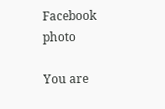Facebook photo

You are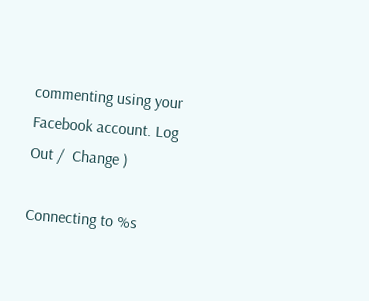commenting using your Facebook account. Log Out /  Change )

Connecting to %s